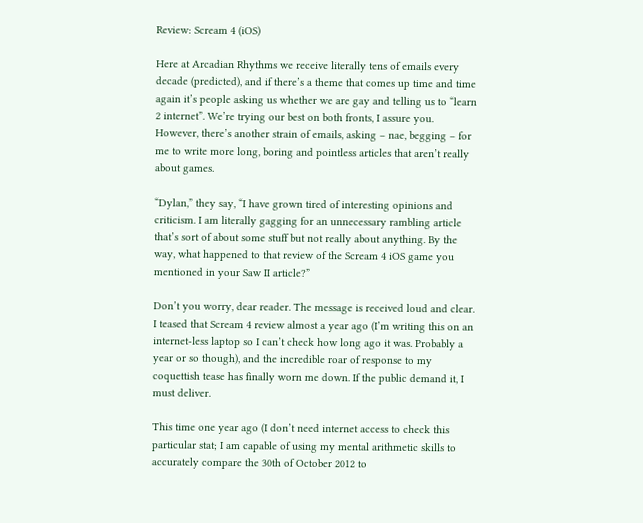Review: Scream 4 (iOS)

Here at Arcadian Rhythms we receive literally tens of emails every decade (predicted), and if there’s a theme that comes up time and time again it’s people asking us whether we are gay and telling us to “learn 2 internet”. We’re trying our best on both fronts, I assure you. However, there’s another strain of emails, asking – nae, begging – for me to write more long, boring and pointless articles that aren’t really about games.

“Dylan,” they say, “I have grown tired of interesting opinions and criticism. I am literally gagging for an unnecessary rambling article that’s sort of about some stuff but not really about anything. By the way, what happened to that review of the Scream 4 iOS game you mentioned in your Saw II article?”

Don’t you worry, dear reader. The message is received loud and clear. I teased that Scream 4 review almost a year ago (I’m writing this on an internet-less laptop so I can’t check how long ago it was. Probably a year or so though), and the incredible roar of response to my coquettish tease has finally worn me down. If the public demand it, I must deliver.

This time one year ago (I don’t need internet access to check this particular stat; I am capable of using my mental arithmetic skills to accurately compare the 30th of October 2012 to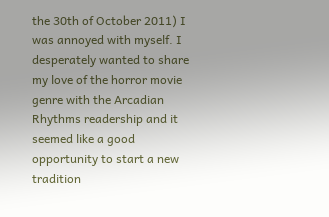the 30th of October 2011) I was annoyed with myself. I desperately wanted to share my love of the horror movie genre with the Arcadian Rhythms readership and it seemed like a good opportunity to start a new tradition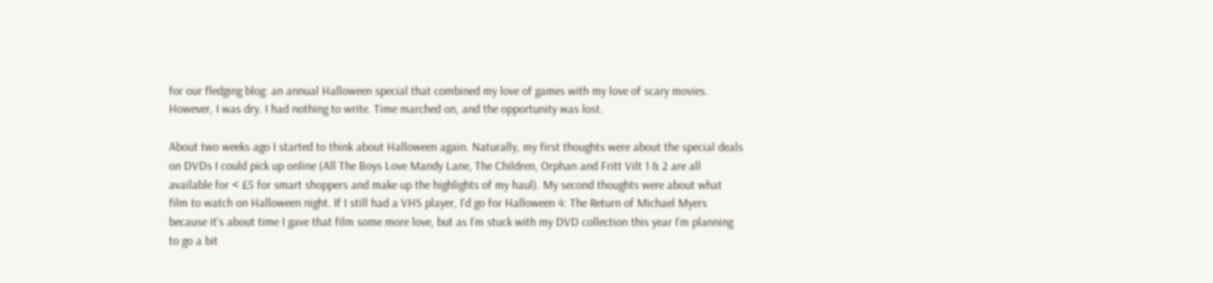for our fledging blog: an annual Halloween special that combined my love of games with my love of scary movies. However, I was dry. I had nothing to write. Time marched on, and the opportunity was lost.

About two weeks ago I started to think about Halloween again. Naturally, my first thoughts were about the special deals on DVDs I could pick up online (All The Boys Love Mandy Lane, The Children, Orphan and Fritt Vilt 1 & 2 are all available for < £5 for smart shoppers and make up the highlights of my haul). My second thoughts were about what film to watch on Halloween night. If I still had a VHS player, I’d go for Halloween 4: The Return of Michael Myers because it’s about time I gave that film some more love, but as I’m stuck with my DVD collection this year I’m planning to go a bit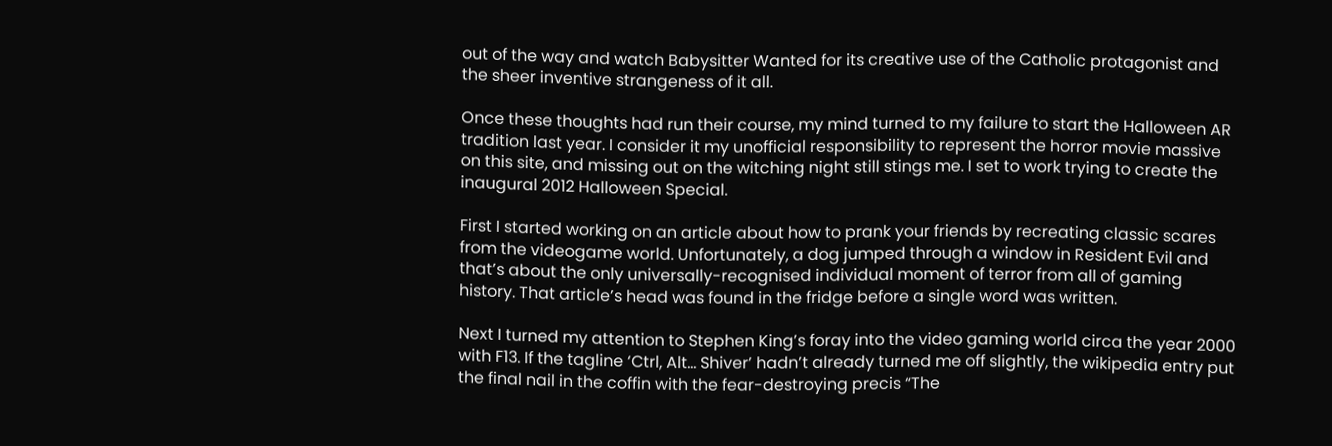out of the way and watch Babysitter Wanted for its creative use of the Catholic protagonist and the sheer inventive strangeness of it all.

Once these thoughts had run their course, my mind turned to my failure to start the Halloween AR tradition last year. I consider it my unofficial responsibility to represent the horror movie massive on this site, and missing out on the witching night still stings me. I set to work trying to create the inaugural 2012 Halloween Special.

First I started working on an article about how to prank your friends by recreating classic scares from the videogame world. Unfortunately, a dog jumped through a window in Resident Evil and that’s about the only universally-recognised individual moment of terror from all of gaming history. That article’s head was found in the fridge before a single word was written.

Next I turned my attention to Stephen King’s foray into the video gaming world circa the year 2000 with F13. If the tagline ‘Ctrl, Alt… Shiver’ hadn’t already turned me off slightly, the wikipedia entry put the final nail in the coffin with the fear-destroying precis “The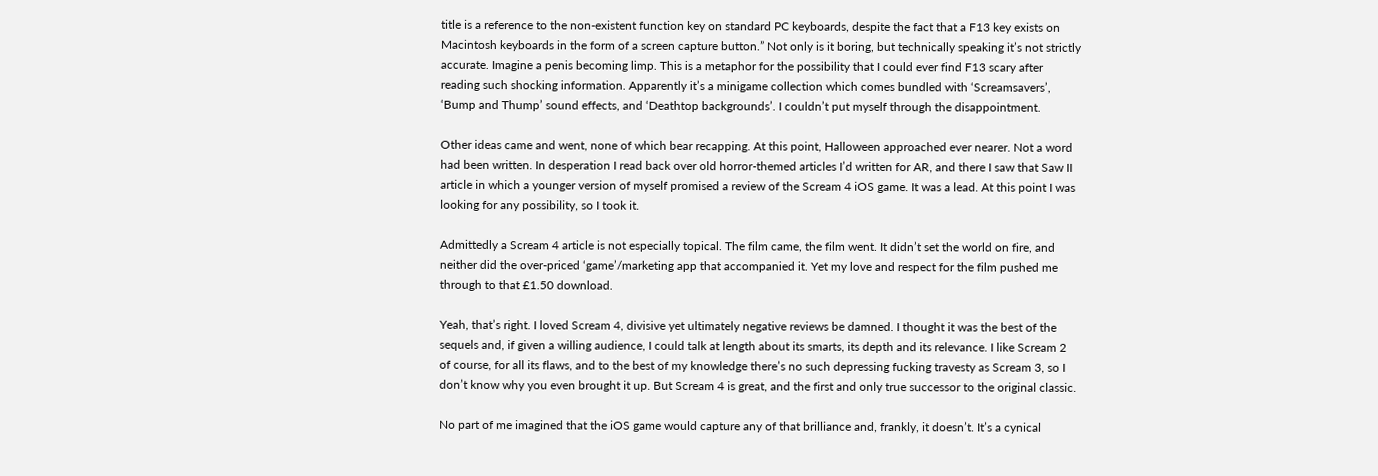title is a reference to the non-existent function key on standard PC keyboards, despite the fact that a F13 key exists on Macintosh keyboards in the form of a screen capture button.” Not only is it boring, but technically speaking it’s not strictly accurate. Imagine a penis becoming limp. This is a metaphor for the possibility that I could ever find F13 scary after reading such shocking information. Apparently it’s a minigame collection which comes bundled with ‘Screamsavers’, ‘Bump and Thump’ sound effects, and ‘Deathtop backgrounds’. I couldn’t put myself through the disappointment.

Other ideas came and went, none of which bear recapping. At this point, Halloween approached ever nearer. Not a word had been written. In desperation I read back over old horror-themed articles I’d written for AR, and there I saw that Saw II article in which a younger version of myself promised a review of the Scream 4 iOS game. It was a lead. At this point I was looking for any possibility, so I took it.

Admittedly a Scream 4 article is not especially topical. The film came, the film went. It didn’t set the world on fire, and neither did the over-priced ‘game’/marketing app that accompanied it. Yet my love and respect for the film pushed me through to that £1.50 download.

Yeah, that’s right. I loved Scream 4, divisive yet ultimately negative reviews be damned. I thought it was the best of the sequels and, if given a willing audience, I could talk at length about its smarts, its depth and its relevance. I like Scream 2 of course, for all its flaws, and to the best of my knowledge there’s no such depressing fucking travesty as Scream 3, so I don’t know why you even brought it up. But Scream 4 is great, and the first and only true successor to the original classic.

No part of me imagined that the iOS game would capture any of that brilliance and, frankly, it doesn’t. It’s a cynical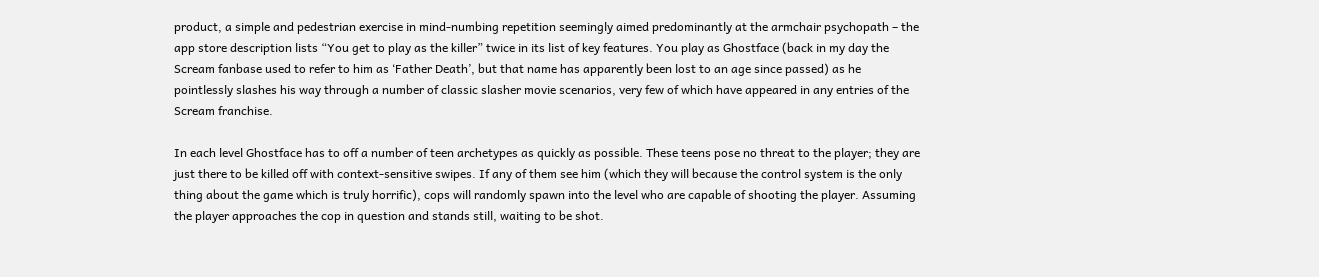product, a simple and pedestrian exercise in mind-numbing repetition seemingly aimed predominantly at the armchair psychopath – the app store description lists “You get to play as the killer” twice in its list of key features. You play as Ghostface (back in my day the Scream fanbase used to refer to him as ‘Father Death’, but that name has apparently been lost to an age since passed) as he pointlessly slashes his way through a number of classic slasher movie scenarios, very few of which have appeared in any entries of the Scream franchise.

In each level Ghostface has to off a number of teen archetypes as quickly as possible. These teens pose no threat to the player; they are just there to be killed off with context-sensitive swipes. If any of them see him (which they will because the control system is the only thing about the game which is truly horrific), cops will randomly spawn into the level who are capable of shooting the player. Assuming the player approaches the cop in question and stands still, waiting to be shot.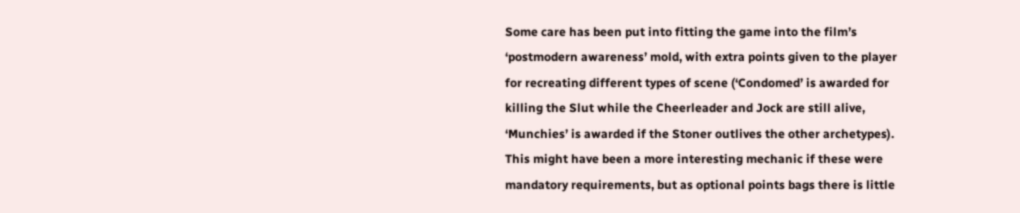Some care has been put into fitting the game into the film’s ‘postmodern awareness’ mold, with extra points given to the player for recreating different types of scene (‘Condomed’ is awarded for killing the Slut while the Cheerleader and Jock are still alive, ‘Munchies’ is awarded if the Stoner outlives the other archetypes). This might have been a more interesting mechanic if these were mandatory requirements, but as optional points bags there is little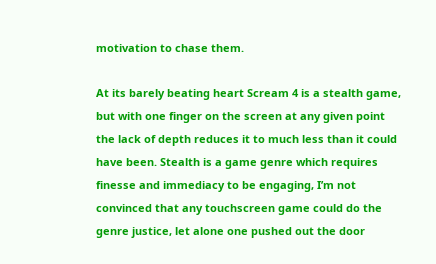motivation to chase them.

At its barely beating heart Scream 4 is a stealth game, but with one finger on the screen at any given point the lack of depth reduces it to much less than it could have been. Stealth is a game genre which requires finesse and immediacy to be engaging, I’m not convinced that any touchscreen game could do the genre justice, let alone one pushed out the door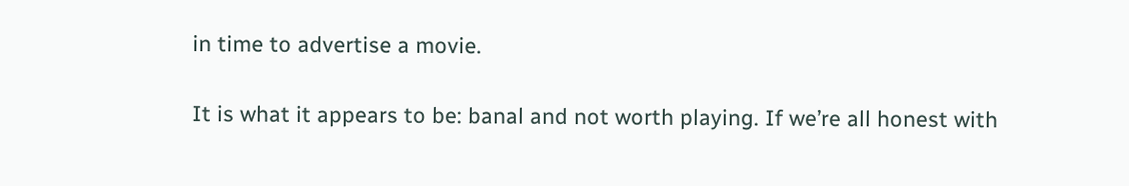in time to advertise a movie.

It is what it appears to be: banal and not worth playing. If we’re all honest with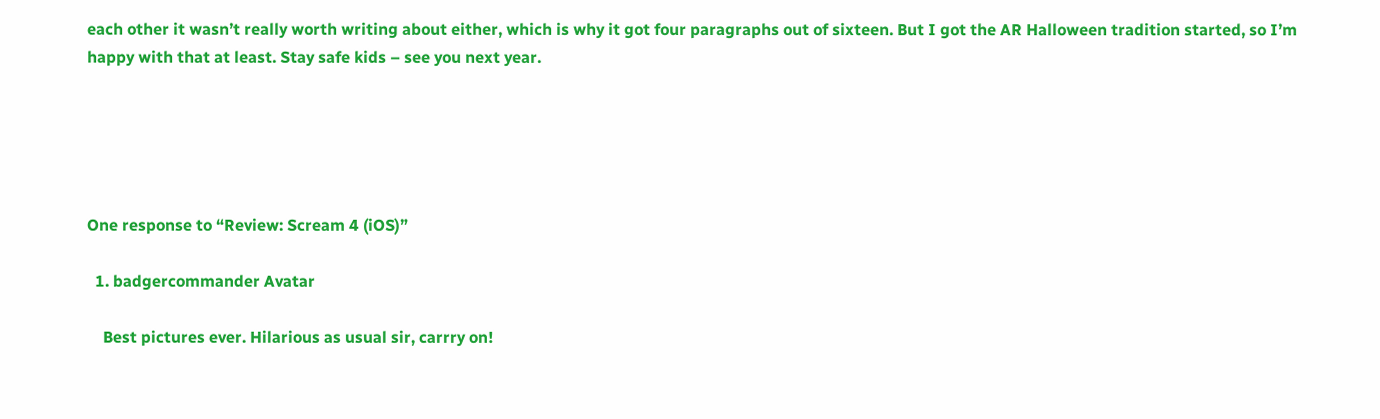each other it wasn’t really worth writing about either, which is why it got four paragraphs out of sixteen. But I got the AR Halloween tradition started, so I’m happy with that at least. Stay safe kids – see you next year.





One response to “Review: Scream 4 (iOS)”

  1. badgercommander Avatar

    Best pictures ever. Hilarious as usual sir, carrry on!